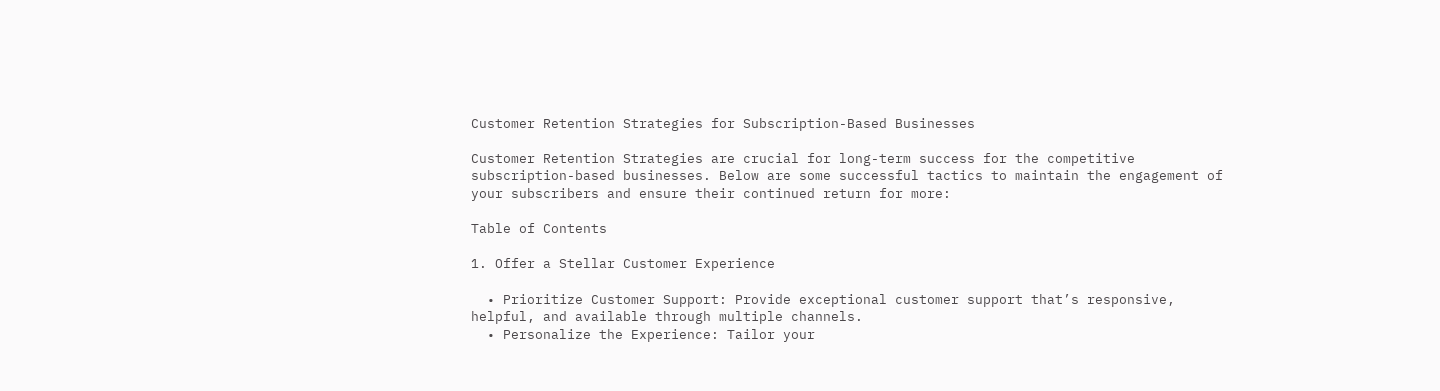Customer Retention Strategies for Subscription-Based Businesses

Customer Retention Strategies are crucial for long-term success for the competitive subscription-based businesses. Below are some successful tactics to maintain the engagement of your subscribers and ensure their continued return for more:

Table of Contents

1. Offer a Stellar Customer Experience

  • Prioritize Customer Support: Provide exceptional customer support that’s responsive, helpful, and available through multiple channels.
  • Personalize the Experience: Tailor your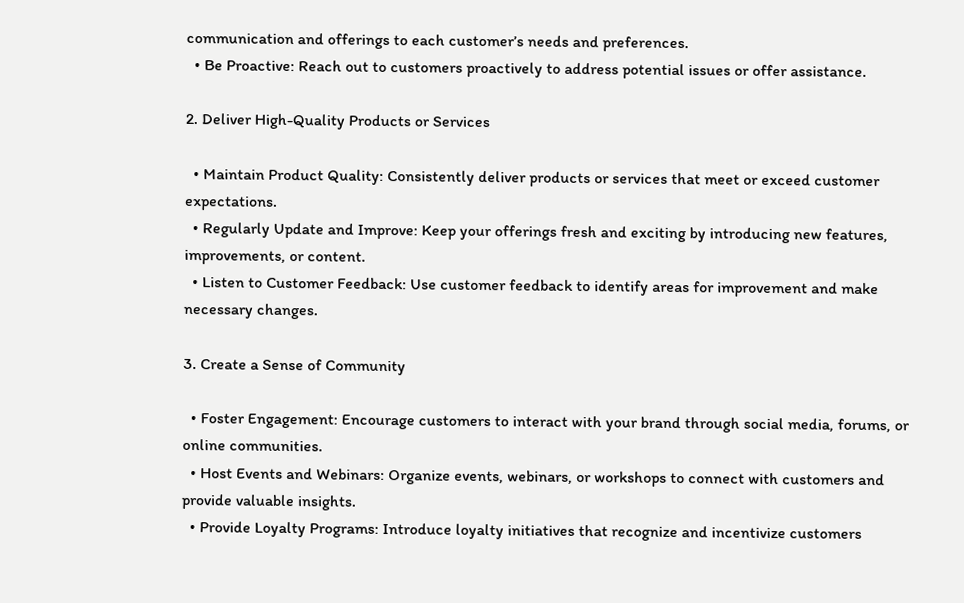communication and offerings to each customer’s needs and preferences.
  • Be Proactive: Reach out to customers proactively to address potential issues or offer assistance.

2. Deliver High-Quality Products or Services

  • Maintain Product Quality: Consistently deliver products or services that meet or exceed customer expectations.
  • Regularly Update and Improve: Keep your offerings fresh and exciting by introducing new features, improvements, or content.
  • Listen to Customer Feedback: Use customer feedback to identify areas for improvement and make necessary changes.

3. Create a Sense of Community

  • Foster Engagement: Encourage customers to interact with your brand through social media, forums, or online communities.
  • Host Events and Webinars: Organize events, webinars, or workshops to connect with customers and provide valuable insights.
  • Provide Loyalty Programs: Introduce loyalty initiatives that recognize and incentivize customers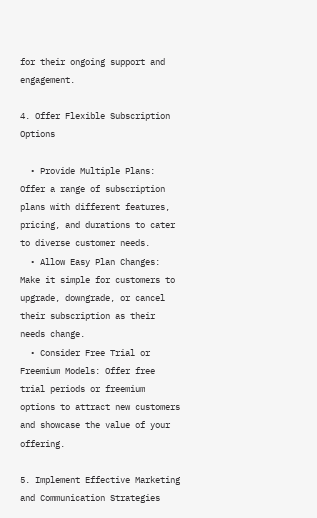for their ongoing support and engagement.

4. Offer Flexible Subscription Options

  • Provide Multiple Plans: Offer a range of subscription plans with different features, pricing, and durations to cater to diverse customer needs.
  • Allow Easy Plan Changes: Make it simple for customers to upgrade, downgrade, or cancel their subscription as their needs change.
  • Consider Free Trial or Freemium Models: Offer free trial periods or freemium options to attract new customers and showcase the value of your offering.

5. Implement Effective Marketing and Communication Strategies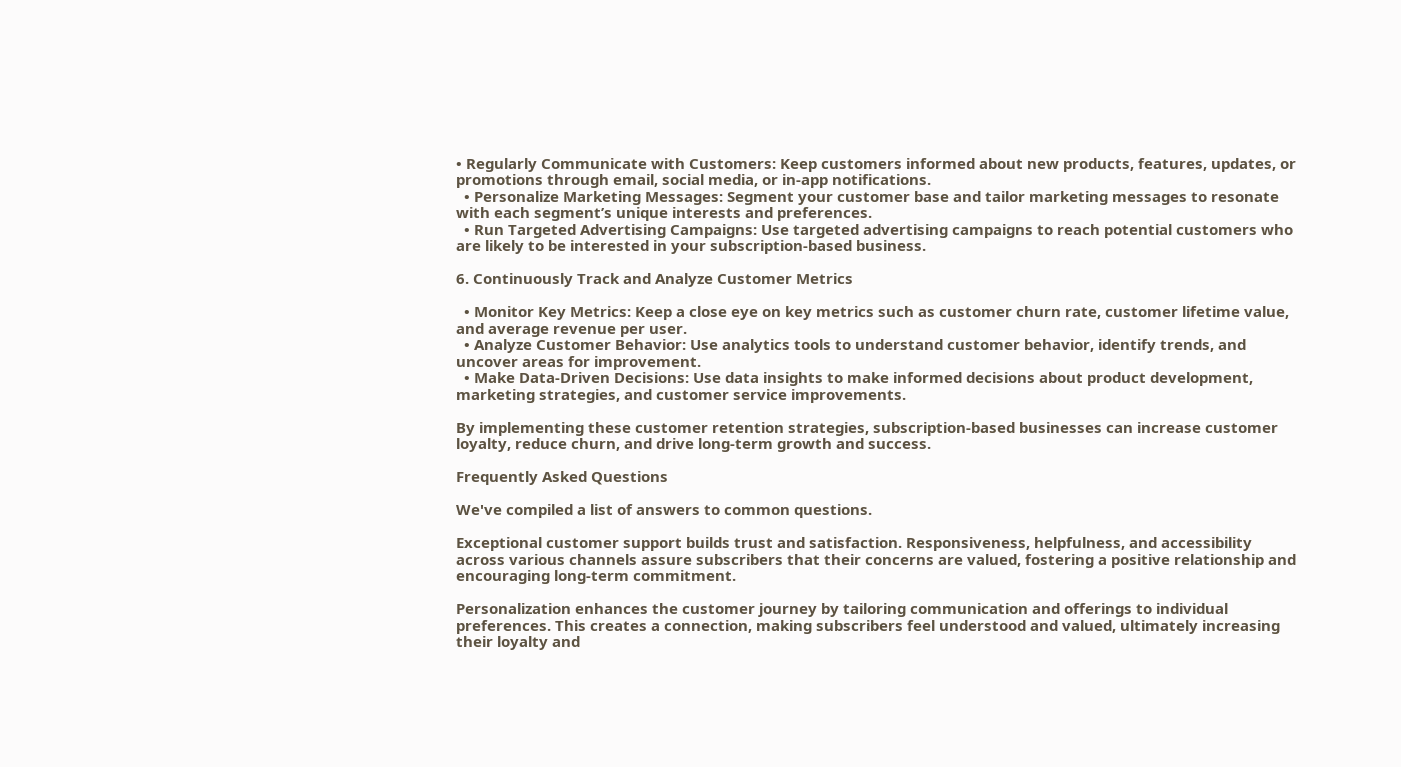• Regularly Communicate with Customers: Keep customers informed about new products, features, updates, or promotions through email, social media, or in-app notifications.
  • Personalize Marketing Messages: Segment your customer base and tailor marketing messages to resonate with each segment’s unique interests and preferences.
  • Run Targeted Advertising Campaigns: Use targeted advertising campaigns to reach potential customers who are likely to be interested in your subscription-based business.

6. Continuously Track and Analyze Customer Metrics

  • Monitor Key Metrics: Keep a close eye on key metrics such as customer churn rate, customer lifetime value, and average revenue per user.
  • Analyze Customer Behavior: Use analytics tools to understand customer behavior, identify trends, and uncover areas for improvement.
  • Make Data-Driven Decisions: Use data insights to make informed decisions about product development, marketing strategies, and customer service improvements.

By implementing these customer retention strategies, subscription-based businesses can increase customer loyalty, reduce churn, and drive long-term growth and success.

Frequently Asked Questions

We've compiled a list of answers to common questions.

Exceptional customer support builds trust and satisfaction. Responsiveness, helpfulness, and accessibility across various channels assure subscribers that their concerns are valued, fostering a positive relationship and encouraging long-term commitment.

Personalization enhances the customer journey by tailoring communication and offerings to individual preferences. This creates a connection, making subscribers feel understood and valued, ultimately increasing their loyalty and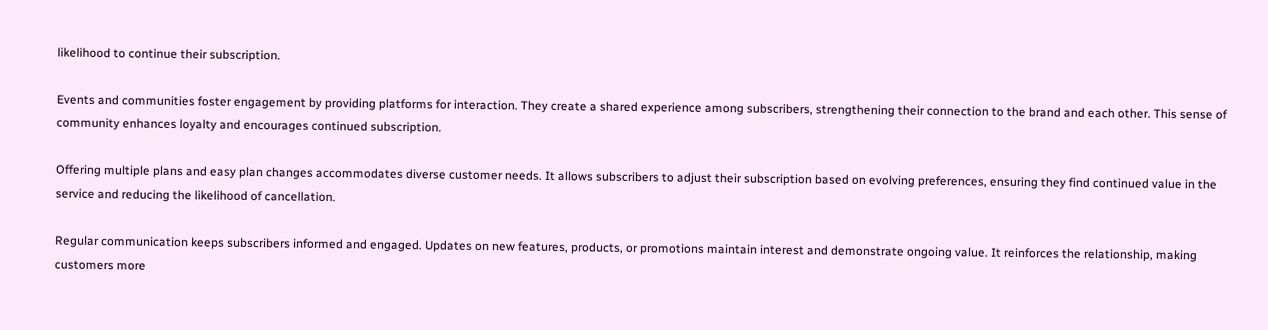likelihood to continue their subscription.

Events and communities foster engagement by providing platforms for interaction. They create a shared experience among subscribers, strengthening their connection to the brand and each other. This sense of community enhances loyalty and encourages continued subscription.

Offering multiple plans and easy plan changes accommodates diverse customer needs. It allows subscribers to adjust their subscription based on evolving preferences, ensuring they find continued value in the service and reducing the likelihood of cancellation.

Regular communication keeps subscribers informed and engaged. Updates on new features, products, or promotions maintain interest and demonstrate ongoing value. It reinforces the relationship, making customers more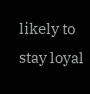likely to stay loyal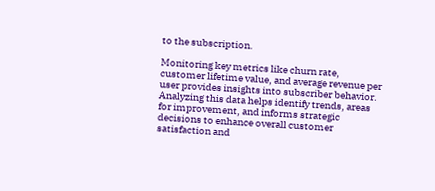to the subscription.

Monitoring key metrics like churn rate, customer lifetime value, and average revenue per user provides insights into subscriber behavior. Analyzing this data helps identify trends, areas for improvement, and informs strategic decisions to enhance overall customer satisfaction and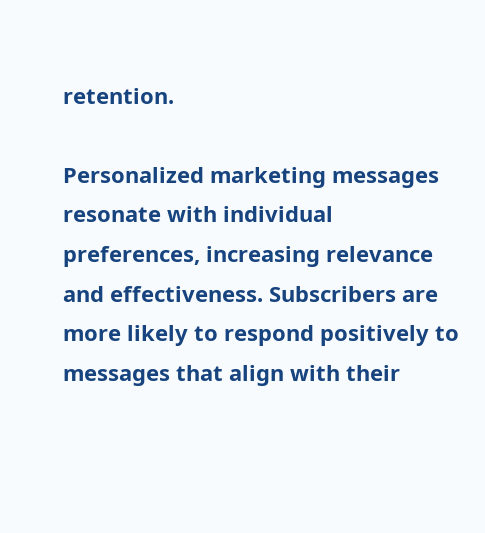retention.

Personalized marketing messages resonate with individual preferences, increasing relevance and effectiveness. Subscribers are more likely to respond positively to messages that align with their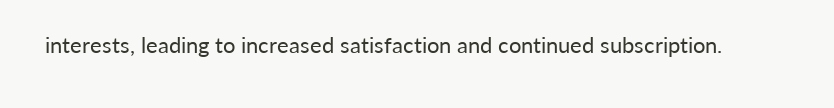interests, leading to increased satisfaction and continued subscription.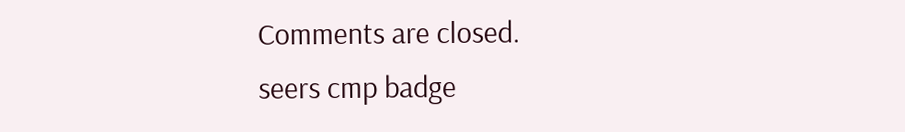Comments are closed.
seers cmp badge